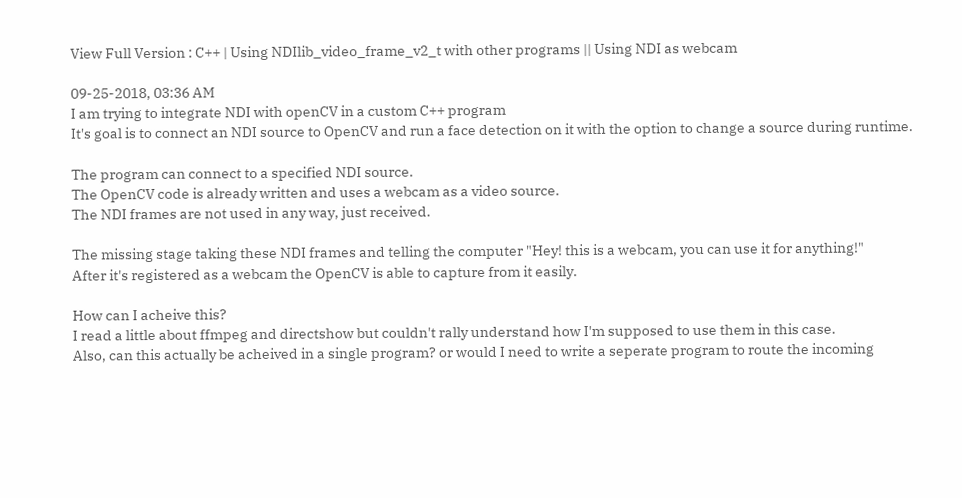View Full Version : C++ | Using NDIlib_video_frame_v2_t with other programs || Using NDI as webcam

09-25-2018, 03:36 AM
I am trying to integrate NDI with openCV in a custom C++ program
It's goal is to connect an NDI source to OpenCV and run a face detection on it with the option to change a source during runtime.

The program can connect to a specified NDI source.
The OpenCV code is already written and uses a webcam as a video source.
The NDI frames are not used in any way, just received.

The missing stage taking these NDI frames and telling the computer "Hey! this is a webcam, you can use it for anything!"
After it's registered as a webcam the OpenCV is able to capture from it easily.

How can I acheive this?
I read a little about ffmpeg and directshow but couldn't rally understand how I'm supposed to use them in this case.
Also, can this actually be acheived in a single program? or would I need to write a seperate program to route the incoming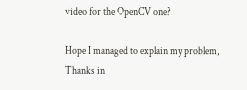video for the OpenCV one?

Hope I managed to explain my problem,
Thanks in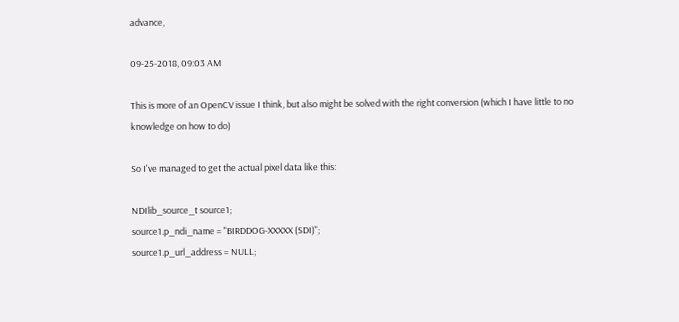advance,

09-25-2018, 09:03 AM

This is more of an OpenCV issue I think, but also might be solved with the right conversion (which I have little to no knowledge on how to do)

So I've managed to get the actual pixel data like this:

NDIlib_source_t source1;
source1.p_ndi_name = "BIRDDOG-XXXXX (SDI)";
source1.p_url_address = NULL;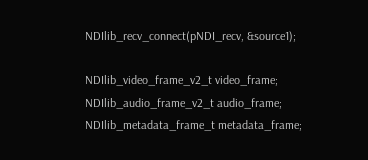NDIlib_recv_connect(pNDI_recv, &source1);

NDIlib_video_frame_v2_t video_frame;
NDIlib_audio_frame_v2_t audio_frame;
NDIlib_metadata_frame_t metadata_frame;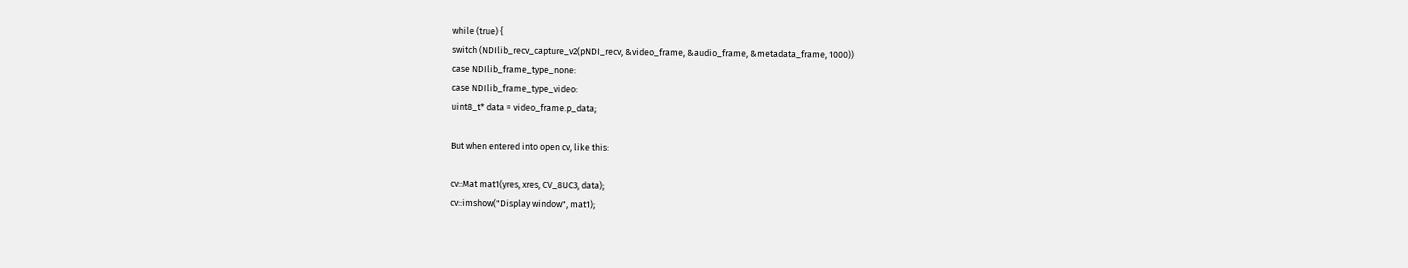while (true) {
switch (NDIlib_recv_capture_v2(pNDI_recv, &video_frame, &audio_frame, &metadata_frame, 1000))
case NDIlib_frame_type_none:
case NDIlib_frame_type_video:
uint8_t* data = video_frame.p_data;

But when entered into open cv, like this:

cv::Mat mat1(yres, xres, CV_8UC3, data);
cv::imshow("Display window", mat1);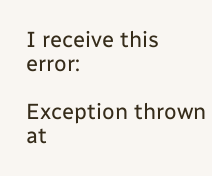I receive this error:

Exception thrown at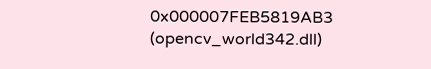0x000007FEB5819AB3 (opencv_world342.dll)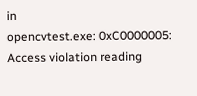in
opencvtest.exe: 0xC0000005: Access violation reading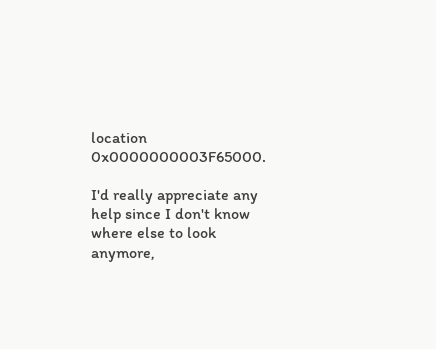location 0x0000000003F65000.

I'd really appreciate any help since I don't know where else to look anymore,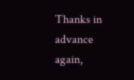Thanks in advance again,